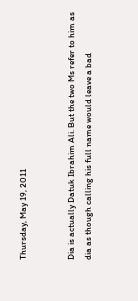Thursday, May 19, 2011


Dia is actually Datuk Ibrahim Ali. But the two Ms refer to him as dia as though calling his full name would leave a bad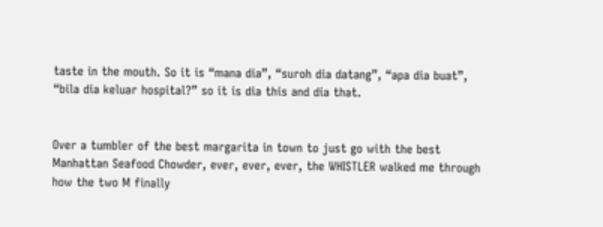taste in the mouth. So it is “mana dia”, “suroh dia datang”, “apa dia buat”, “bila dia keluar hospital?” so it is dia this and dia that.


Over a tumbler of the best margarita in town to just go with the best Manhattan Seafood Chowder, ever, ever, ever, the WHISTLER walked me through how the two M finally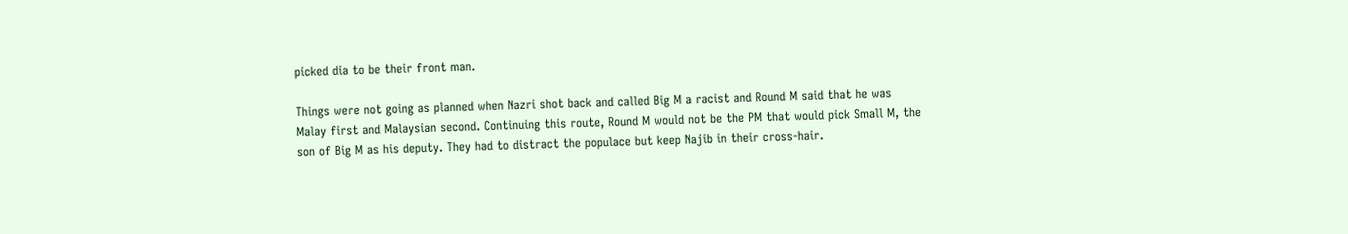picked dia to be their front man.

Things were not going as planned when Nazri shot back and called Big M a racist and Round M said that he was Malay first and Malaysian second. Continuing this route, Round M would not be the PM that would pick Small M, the son of Big M as his deputy. They had to distract the populace but keep Najib in their cross-hair.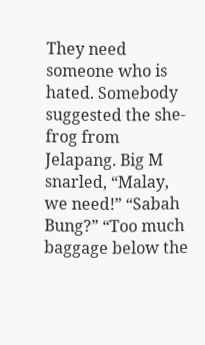They need someone who is hated. Somebody suggested the she-frog from Jelapang. Big M snarled, “Malay, we need!” “Sabah Bung?” “Too much baggage below the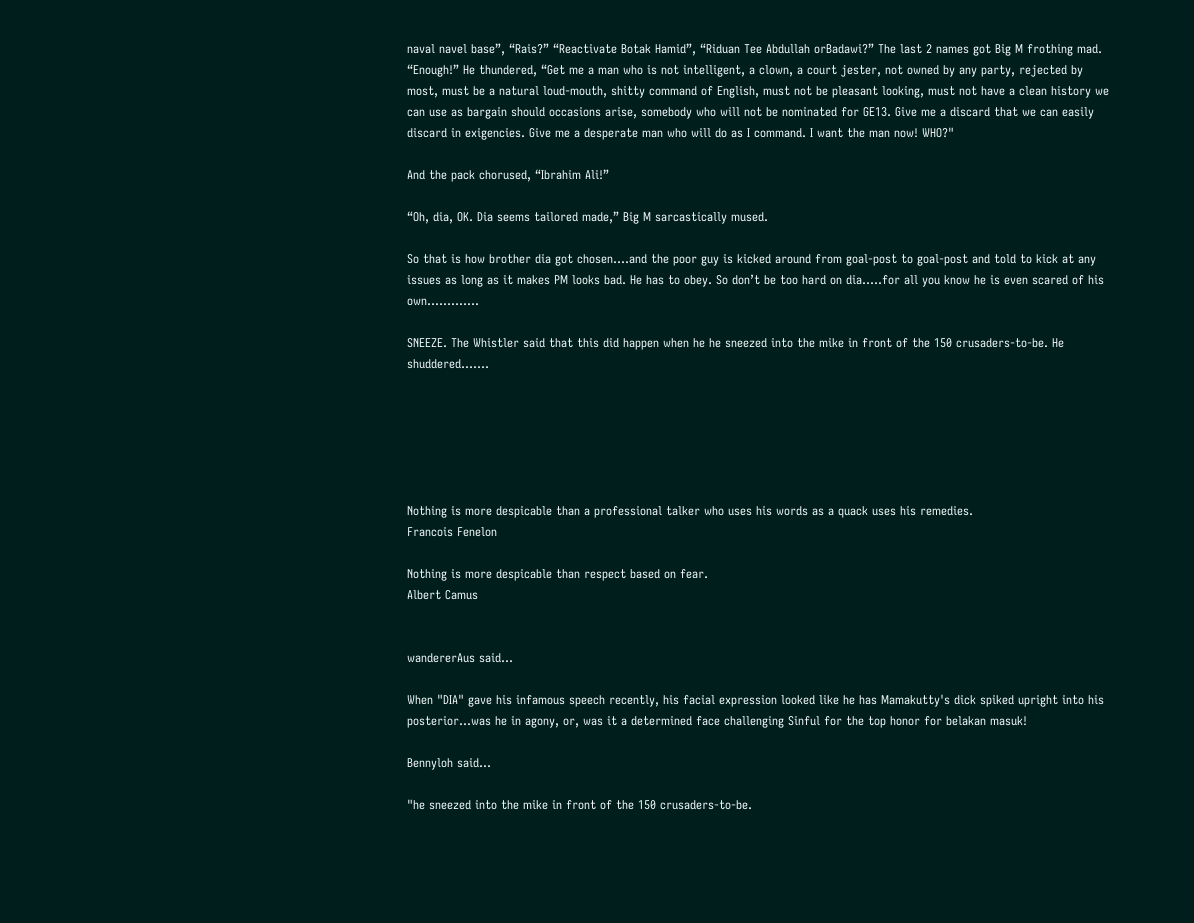naval navel base”, “Rais?” “Reactivate Botak Hamid”, “Riduan Tee Abdullah orBadawi?” The last 2 names got Big M frothing mad. “Enough!” He thundered, “Get me a man who is not intelligent, a clown, a court jester, not owned by any party, rejected by most, must be a natural loud-mouth, shitty command of English, must not be pleasant looking, must not have a clean history we can use as bargain should occasions arise, somebody who will not be nominated for GE13. Give me a discard that we can easily discard in exigencies. Give me a desperate man who will do as I command. I want the man now! WHO?"

And the pack chorused, “Ibrahim Ali!”

“Oh, dia, OK. Dia seems tailored made,” Big M sarcastically mused.

So that is how brother dia got chosen….and the poor guy is kicked around from goal-post to goal-post and told to kick at any issues as long as it makes PM looks bad. He has to obey. So don’t be too hard on dia…..for all you know he is even scared of his own………….

SNEEZE. The Whistler said that this did happen when he he sneezed into the mike in front of the 150 crusaders-to-be. He shuddered…….






Nothing is more despicable than a professional talker who uses his words as a quack uses his remedies.
Francois Fenelon

Nothing is more despicable than respect based on fear.
Albert Camus


wandererAus said...

When "DIA" gave his infamous speech recently, his facial expression looked like he has Mamakutty's dick spiked upright into his posterior...was he in agony, or, was it a determined face challenging Sinful for the top honor for belakan masuk!

Bennyloh said...

"he sneezed into the mike in front of the 150 crusaders-to-be.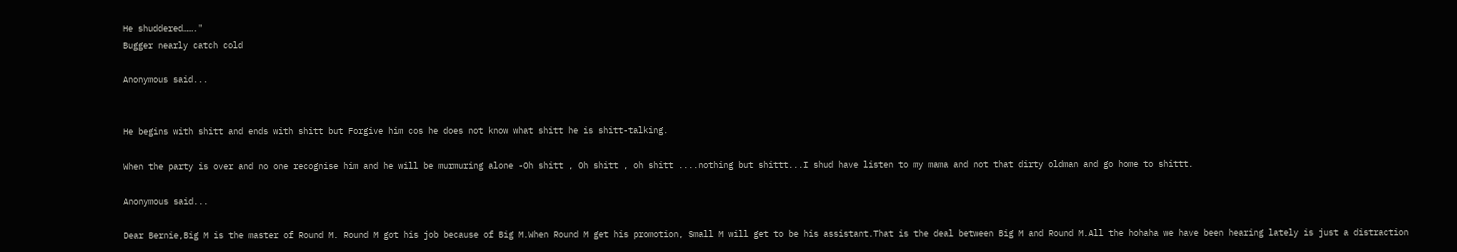He shuddered……."
Bugger nearly catch cold

Anonymous said...


He begins with shitt and ends with shitt but Forgive him cos he does not know what shitt he is shitt-talking.

When the party is over and no one recognise him and he will be murmuring alone -Oh shitt , Oh shitt , oh shitt ....nothing but shittt...I shud have listen to my mama and not that dirty oldman and go home to shittt.

Anonymous said...

Dear Bernie,Big M is the master of Round M. Round M got his job because of Big M.When Round M get his promotion, Small M will get to be his assistant.That is the deal between Big M and Round M.All the hohaha we have been hearing lately is just a distraction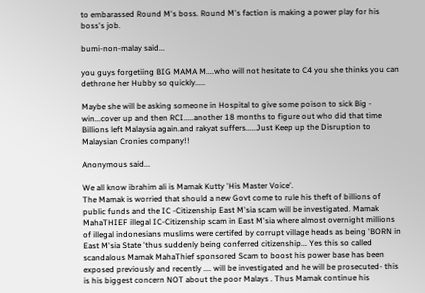to embarassed Round M's boss. Round M's faction is making a power play for his boss's job.

bumi-non-malay said...

you guys forgetiing BIG MAMA M....who will not hesitate to C4 you she thinks you can dethrone her Hubby so quickly.....

Maybe she will be asking someone in Hospital to give some poison to sick Big - win...cover up and then RCI.....another 18 months to figure out who did that time Billions left Malaysia again.and rakyat suffers.....Just Keep up the Disruption to Malaysian Cronies company!!

Anonymous said...

We all know ibrahim ali is Mamak Kutty 'His Master Voice'.
The Mamak is worried that should a new Govt come to rule his theft of billions of public funds and the IC -Citizenship East M'sia scam will be investigated. Mamak MahaTHIEF illegal IC-Citizenship scam in East M'sia where almost overnight millions of illegal indonesians muslims were certifed by corrupt village heads as being 'BORN in East M'sia State 'thus suddenly being conferred citizenship... Yes this so called scandalous Mamak MahaThief sponsored Scam to boost his power base has been exposed previously and recently .... will be investigated and he will be prosecuted- this is his biggest concern NOT about the poor Malays . Thus Mamak continue his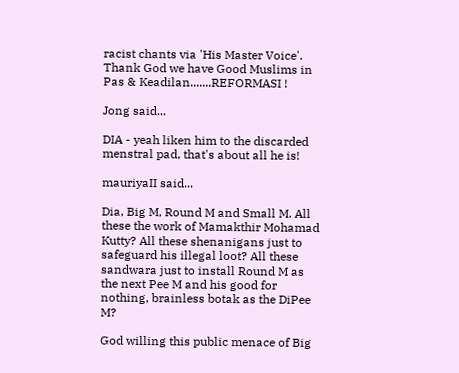racist chants via 'His Master Voice'.
Thank God we have Good Muslims in Pas & Keadilan.......REFORMASI !

Jong said...

DIA - yeah liken him to the discarded menstral pad, that's about all he is!

mauriyaII said...

Dia, Big M, Round M and Small M. All these the work of Mamakthir Mohamad Kutty? All these shenanigans just to safeguard his illegal loot? All these sandwara just to install Round M as the next Pee M and his good for nothing, brainless botak as the DiPee M?

God willing this public menace of Big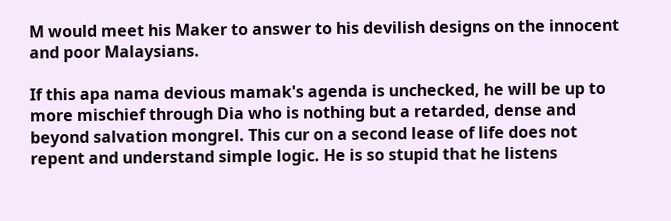M would meet his Maker to answer to his devilish designs on the innocent and poor Malaysians.

If this apa nama devious mamak's agenda is unchecked, he will be up to more mischief through Dia who is nothing but a retarded, dense and beyond salvation mongrel. This cur on a second lease of life does not repent and understand simple logic. He is so stupid that he listens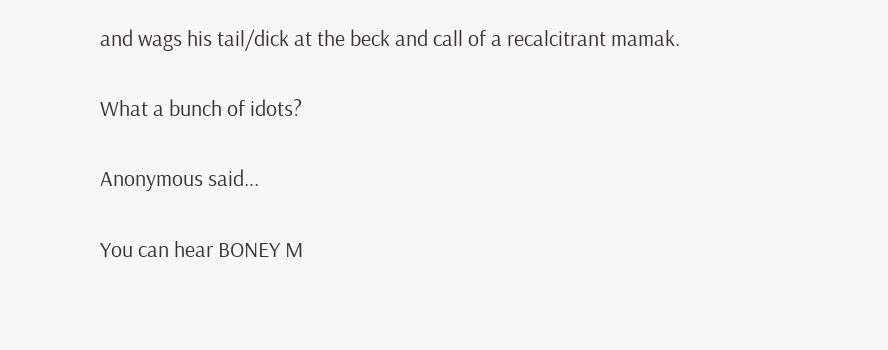and wags his tail/dick at the beck and call of a recalcitrant mamak.

What a bunch of idots?

Anonymous said...

You can hear BONEY M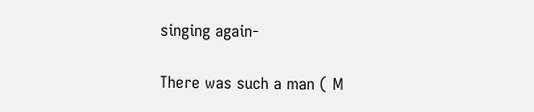singing again-

There was such a man ( M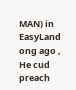MAN) in EasyLand ong ago , He cud preach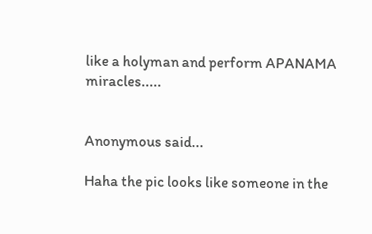like a holyman and perform APANAMA miracles.....


Anonymous said...

Haha the pic looks like someone in the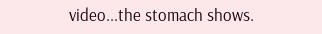video...the stomach shows.